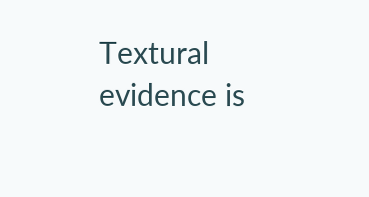Textural evidence is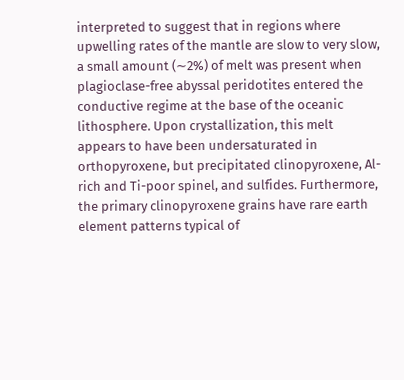interpreted to suggest that in regions where upwelling rates of the mantle are slow to very slow, a small amount (∼2%) of melt was present when plagioclase-free abyssal peridotites entered the conductive regime at the base of the oceanic lithosphere. Upon crystallization, this melt appears to have been undersaturated in orthopyroxene, but precipitated clinopyroxene, Al-rich and Ti-poor spinel, and sulfides. Furthermore, the primary clinopyroxene grains have rare earth element patterns typical of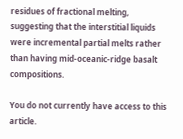residues of fractional melting, suggesting that the interstitial liquids were incremental partial melts rather than having mid-oceanic-ridge basalt compositions.

You do not currently have access to this article.